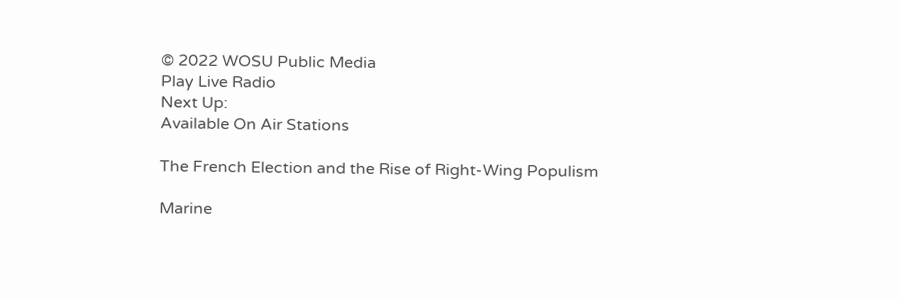© 2022 WOSU Public Media
Play Live Radio
Next Up:
Available On Air Stations

The French Election and the Rise of Right-Wing Populism

Marine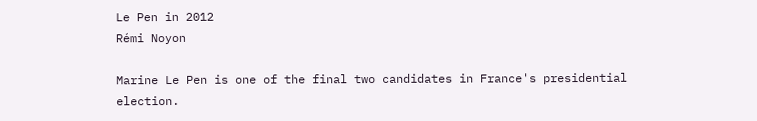Le Pen in 2012
Rémi Noyon

Marine Le Pen is one of the final two candidates in France's presidential election.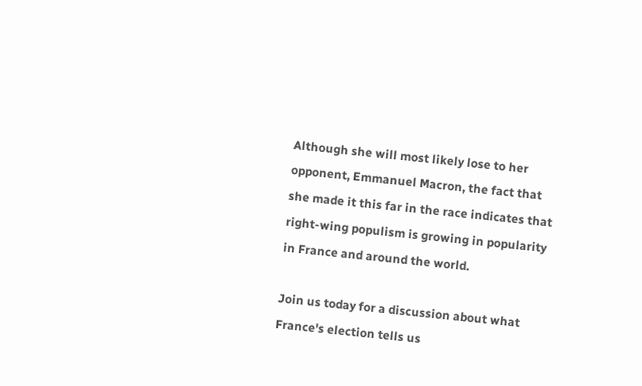Although she will most likely lose to her opponent, Emmanuel Macron, the fact that she made it this far in the race indicates that right-wing populism is growing in popularity in France and around the world.

Join us today for a discussion about what France's election tells us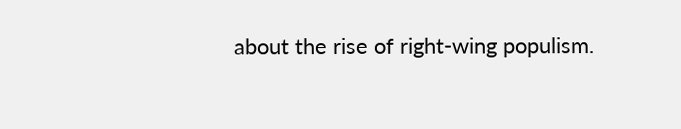about the rise of right-wing populism.